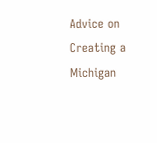Advice on Creating a Michigan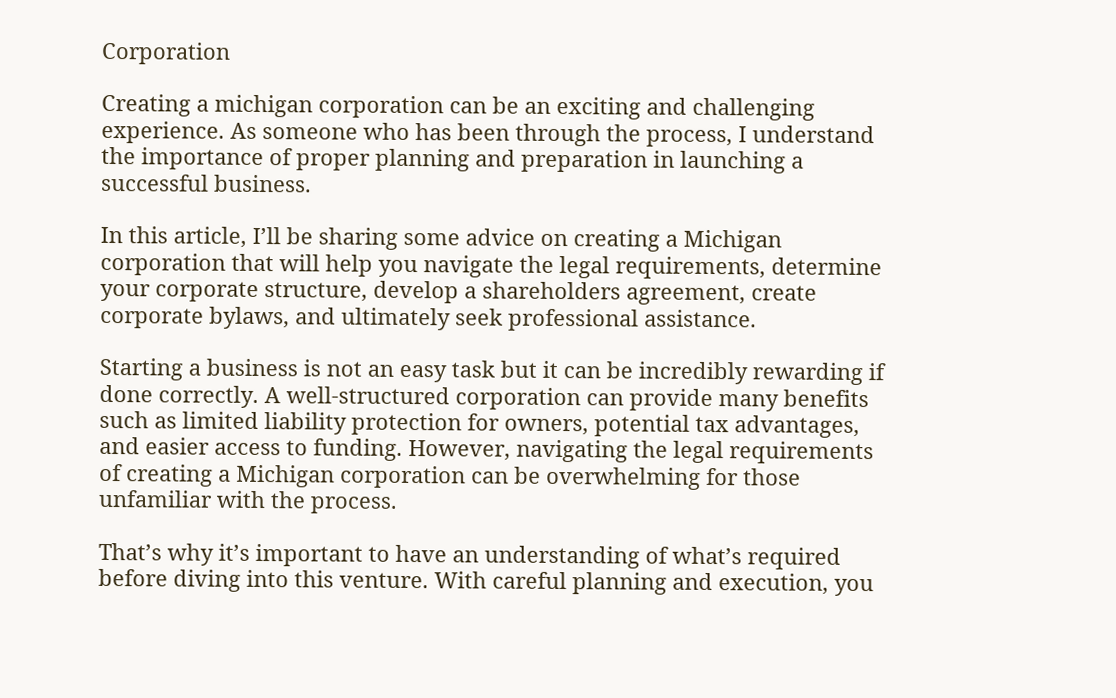Corporation

Creating a michigan corporation can be an exciting and challenging experience. As someone who has been through the process, I understand the importance of proper planning and preparation in launching a successful business.

In this article, I’ll be sharing some advice on creating a Michigan corporation that will help you navigate the legal requirements, determine your corporate structure, develop a shareholders agreement, create corporate bylaws, and ultimately seek professional assistance.

Starting a business is not an easy task but it can be incredibly rewarding if done correctly. A well-structured corporation can provide many benefits such as limited liability protection for owners, potential tax advantages, and easier access to funding. However, navigating the legal requirements of creating a Michigan corporation can be overwhelming for those unfamiliar with the process.

That’s why it’s important to have an understanding of what’s required before diving into this venture. With careful planning and execution, you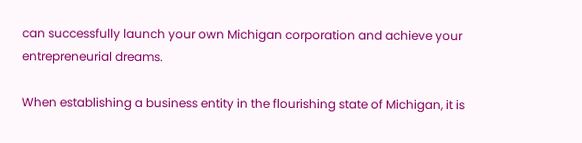can successfully launch your own Michigan corporation and achieve your entrepreneurial dreams.

When establishing a business entity in the flourishing state of Michigan, it is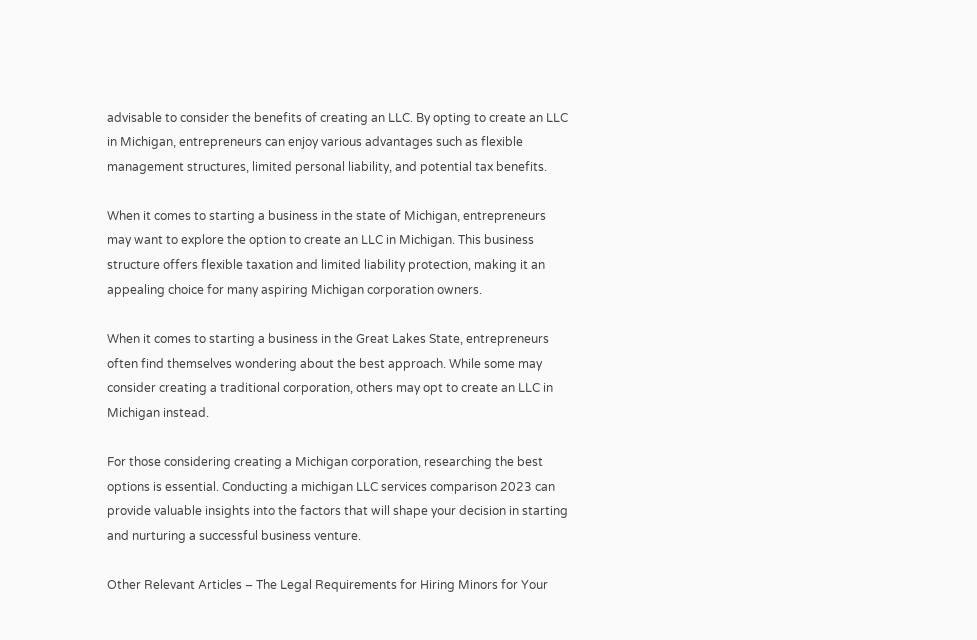advisable to consider the benefits of creating an LLC. By opting to create an LLC in Michigan, entrepreneurs can enjoy various advantages such as flexible management structures, limited personal liability, and potential tax benefits.

When it comes to starting a business in the state of Michigan, entrepreneurs may want to explore the option to create an LLC in Michigan. This business structure offers flexible taxation and limited liability protection, making it an appealing choice for many aspiring Michigan corporation owners.

When it comes to starting a business in the Great Lakes State, entrepreneurs often find themselves wondering about the best approach. While some may consider creating a traditional corporation, others may opt to create an LLC in Michigan instead.

For those considering creating a Michigan corporation, researching the best options is essential. Conducting a michigan LLC services comparison 2023 can provide valuable insights into the factors that will shape your decision in starting and nurturing a successful business venture.

Other Relevant Articles – The Legal Requirements for Hiring Minors for Your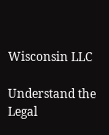Wisconsin LLC

Understand the Legal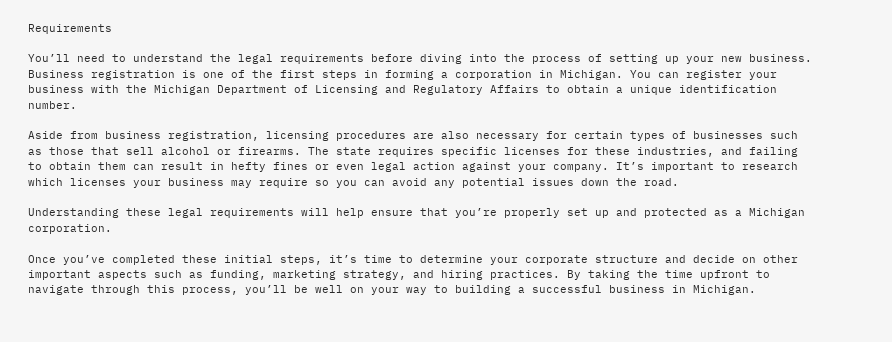Requirements

You’ll need to understand the legal requirements before diving into the process of setting up your new business. Business registration is one of the first steps in forming a corporation in Michigan. You can register your business with the Michigan Department of Licensing and Regulatory Affairs to obtain a unique identification number.

Aside from business registration, licensing procedures are also necessary for certain types of businesses such as those that sell alcohol or firearms. The state requires specific licenses for these industries, and failing to obtain them can result in hefty fines or even legal action against your company. It’s important to research which licenses your business may require so you can avoid any potential issues down the road.

Understanding these legal requirements will help ensure that you’re properly set up and protected as a Michigan corporation.

Once you’ve completed these initial steps, it’s time to determine your corporate structure and decide on other important aspects such as funding, marketing strategy, and hiring practices. By taking the time upfront to navigate through this process, you’ll be well on your way to building a successful business in Michigan.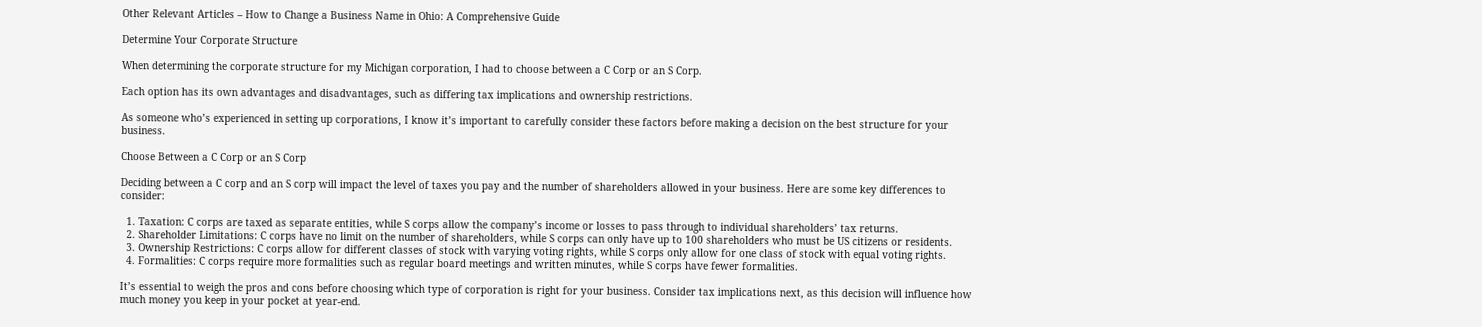Other Relevant Articles – How to Change a Business Name in Ohio: A Comprehensive Guide

Determine Your Corporate Structure

When determining the corporate structure for my Michigan corporation, I had to choose between a C Corp or an S Corp.

Each option has its own advantages and disadvantages, such as differing tax implications and ownership restrictions.

As someone who’s experienced in setting up corporations, I know it’s important to carefully consider these factors before making a decision on the best structure for your business.

Choose Between a C Corp or an S Corp

Deciding between a C corp and an S corp will impact the level of taxes you pay and the number of shareholders allowed in your business. Here are some key differences to consider:

  1. Taxation: C corps are taxed as separate entities, while S corps allow the company’s income or losses to pass through to individual shareholders’ tax returns.
  2. Shareholder Limitations: C corps have no limit on the number of shareholders, while S corps can only have up to 100 shareholders who must be US citizens or residents.
  3. Ownership Restrictions: C corps allow for different classes of stock with varying voting rights, while S corps only allow for one class of stock with equal voting rights.
  4. Formalities: C corps require more formalities such as regular board meetings and written minutes, while S corps have fewer formalities.

It’s essential to weigh the pros and cons before choosing which type of corporation is right for your business. Consider tax implications next, as this decision will influence how much money you keep in your pocket at year-end.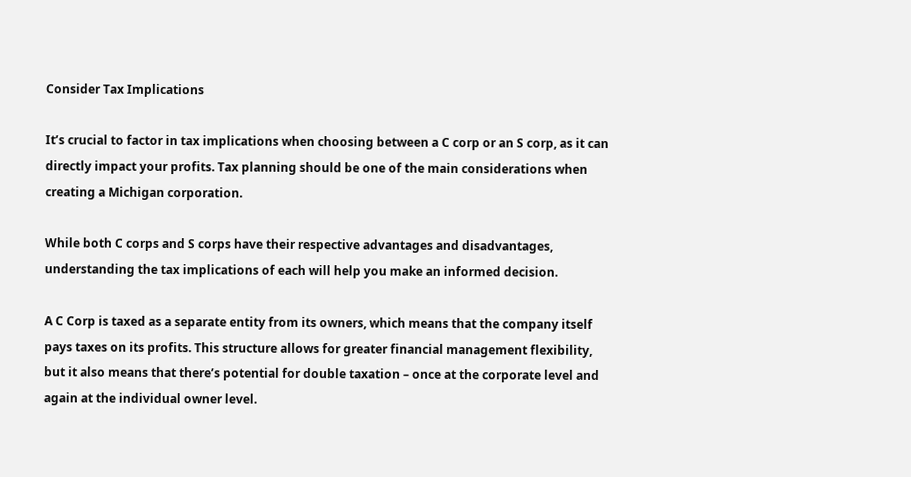Consider Tax Implications

It’s crucial to factor in tax implications when choosing between a C corp or an S corp, as it can directly impact your profits. Tax planning should be one of the main considerations when creating a Michigan corporation.

While both C corps and S corps have their respective advantages and disadvantages, understanding the tax implications of each will help you make an informed decision.

A C Corp is taxed as a separate entity from its owners, which means that the company itself pays taxes on its profits. This structure allows for greater financial management flexibility, but it also means that there’s potential for double taxation – once at the corporate level and again at the individual owner level.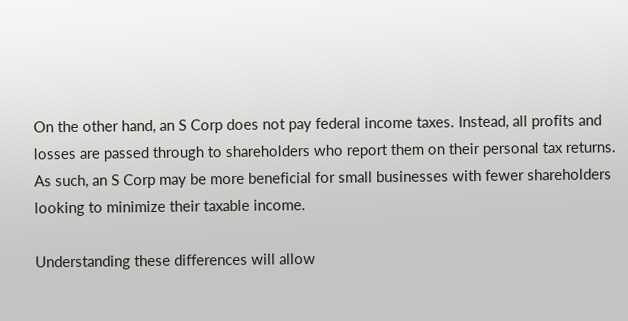On the other hand, an S Corp does not pay federal income taxes. Instead, all profits and losses are passed through to shareholders who report them on their personal tax returns. As such, an S Corp may be more beneficial for small businesses with fewer shareholders looking to minimize their taxable income.

Understanding these differences will allow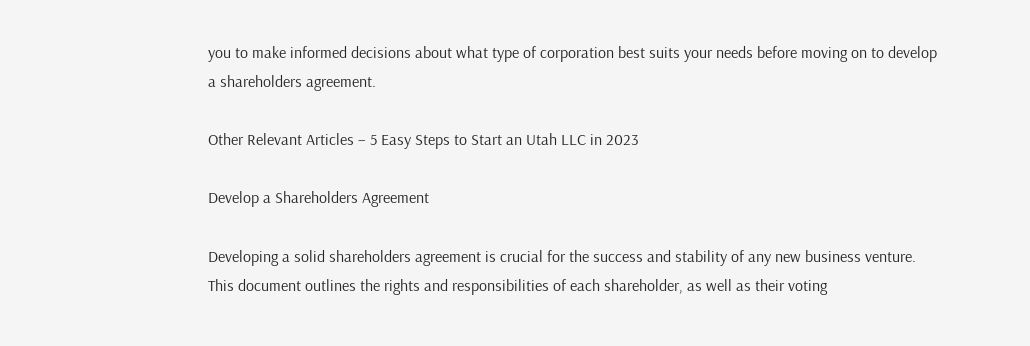you to make informed decisions about what type of corporation best suits your needs before moving on to develop a shareholders agreement.

Other Relevant Articles – 5 Easy Steps to Start an Utah LLC in 2023

Develop a Shareholders Agreement

Developing a solid shareholders agreement is crucial for the success and stability of any new business venture. This document outlines the rights and responsibilities of each shareholder, as well as their voting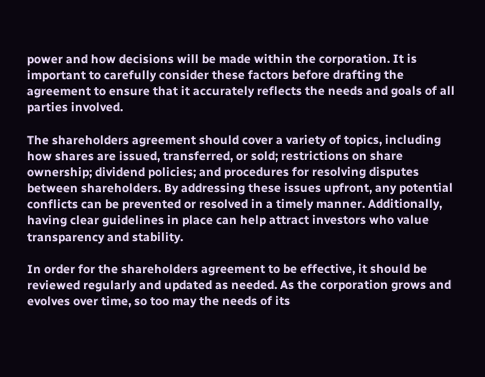power and how decisions will be made within the corporation. It is important to carefully consider these factors before drafting the agreement to ensure that it accurately reflects the needs and goals of all parties involved.

The shareholders agreement should cover a variety of topics, including how shares are issued, transferred, or sold; restrictions on share ownership; dividend policies; and procedures for resolving disputes between shareholders. By addressing these issues upfront, any potential conflicts can be prevented or resolved in a timely manner. Additionally, having clear guidelines in place can help attract investors who value transparency and stability.

In order for the shareholders agreement to be effective, it should be reviewed regularly and updated as needed. As the corporation grows and evolves over time, so too may the needs of its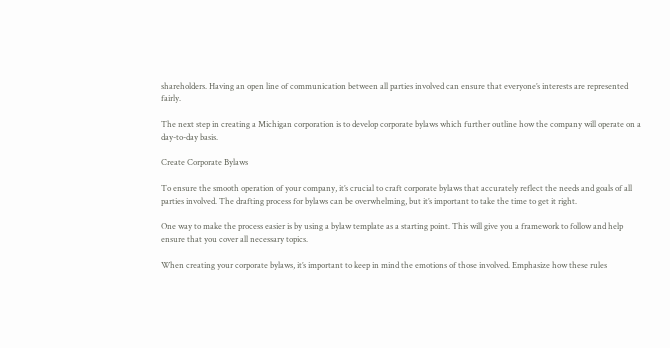shareholders. Having an open line of communication between all parties involved can ensure that everyone’s interests are represented fairly.

The next step in creating a Michigan corporation is to develop corporate bylaws which further outline how the company will operate on a day-to-day basis.

Create Corporate Bylaws

To ensure the smooth operation of your company, it’s crucial to craft corporate bylaws that accurately reflect the needs and goals of all parties involved. The drafting process for bylaws can be overwhelming, but it’s important to take the time to get it right.

One way to make the process easier is by using a bylaw template as a starting point. This will give you a framework to follow and help ensure that you cover all necessary topics.

When creating your corporate bylaws, it’s important to keep in mind the emotions of those involved. Emphasize how these rules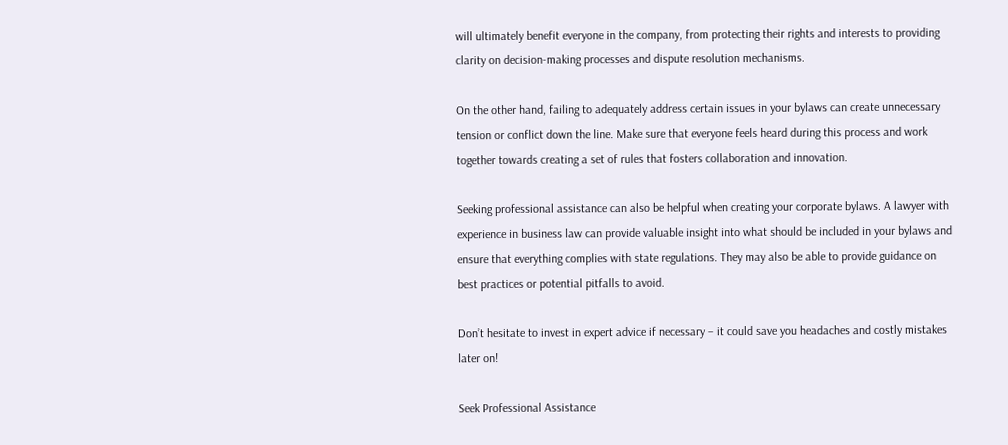will ultimately benefit everyone in the company, from protecting their rights and interests to providing clarity on decision-making processes and dispute resolution mechanisms.

On the other hand, failing to adequately address certain issues in your bylaws can create unnecessary tension or conflict down the line. Make sure that everyone feels heard during this process and work together towards creating a set of rules that fosters collaboration and innovation.

Seeking professional assistance can also be helpful when creating your corporate bylaws. A lawyer with experience in business law can provide valuable insight into what should be included in your bylaws and ensure that everything complies with state regulations. They may also be able to provide guidance on best practices or potential pitfalls to avoid.

Don’t hesitate to invest in expert advice if necessary – it could save you headaches and costly mistakes later on!

Seek Professional Assistance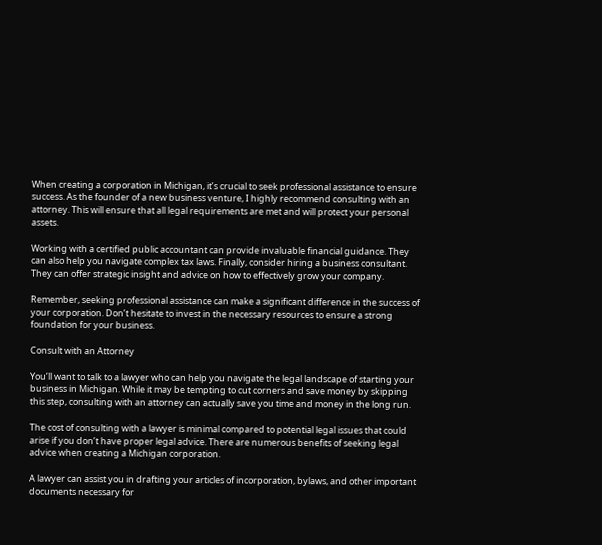When creating a corporation in Michigan, it’s crucial to seek professional assistance to ensure success. As the founder of a new business venture, I highly recommend consulting with an attorney. This will ensure that all legal requirements are met and will protect your personal assets.

Working with a certified public accountant can provide invaluable financial guidance. They can also help you navigate complex tax laws. Finally, consider hiring a business consultant. They can offer strategic insight and advice on how to effectively grow your company.

Remember, seeking professional assistance can make a significant difference in the success of your corporation. Don’t hesitate to invest in the necessary resources to ensure a strong foundation for your business.

Consult with an Attorney

You’ll want to talk to a lawyer who can help you navigate the legal landscape of starting your business in Michigan. While it may be tempting to cut corners and save money by skipping this step, consulting with an attorney can actually save you time and money in the long run.

The cost of consulting with a lawyer is minimal compared to potential legal issues that could arise if you don’t have proper legal advice. There are numerous benefits of seeking legal advice when creating a Michigan corporation.

A lawyer can assist you in drafting your articles of incorporation, bylaws, and other important documents necessary for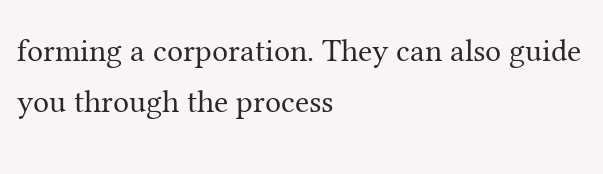forming a corporation. They can also guide you through the process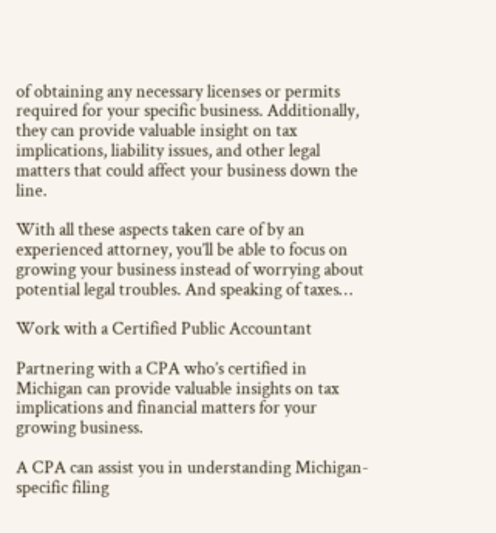of obtaining any necessary licenses or permits required for your specific business. Additionally, they can provide valuable insight on tax implications, liability issues, and other legal matters that could affect your business down the line.

With all these aspects taken care of by an experienced attorney, you’ll be able to focus on growing your business instead of worrying about potential legal troubles. And speaking of taxes…

Work with a Certified Public Accountant

Partnering with a CPA who’s certified in Michigan can provide valuable insights on tax implications and financial matters for your growing business.

A CPA can assist you in understanding Michigan-specific filing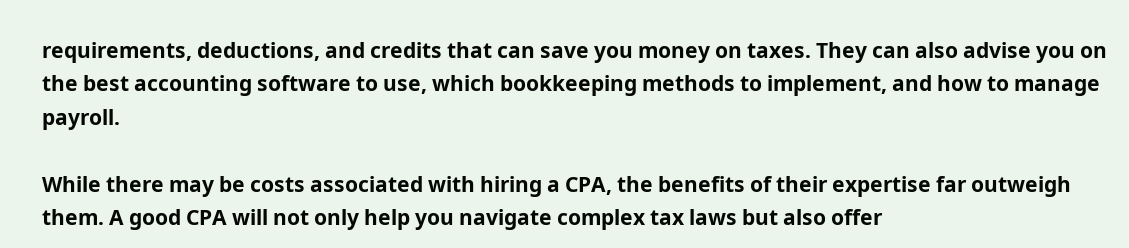requirements, deductions, and credits that can save you money on taxes. They can also advise you on the best accounting software to use, which bookkeeping methods to implement, and how to manage payroll.

While there may be costs associated with hiring a CPA, the benefits of their expertise far outweigh them. A good CPA will not only help you navigate complex tax laws but also offer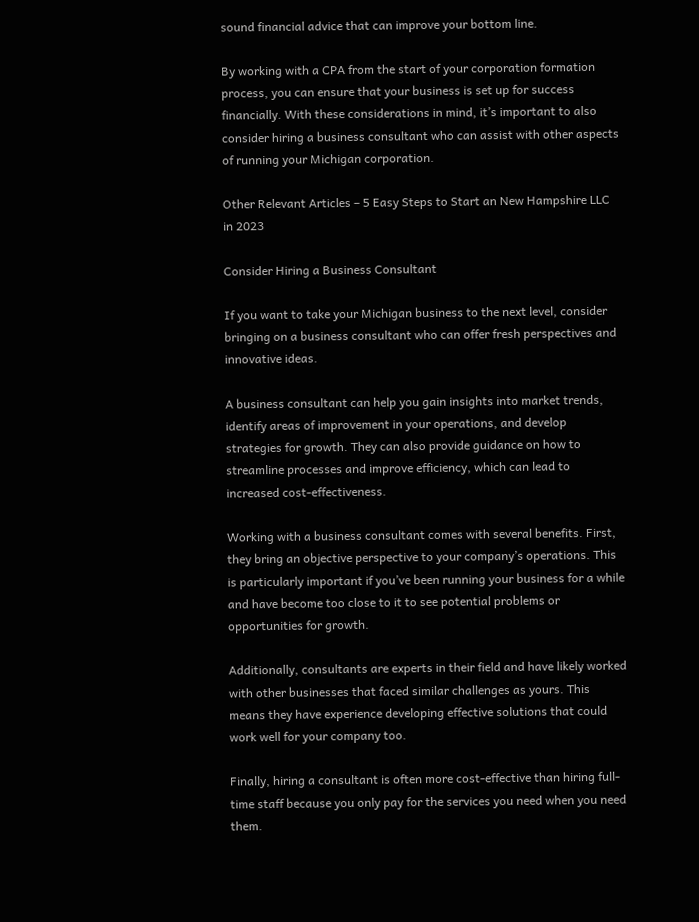sound financial advice that can improve your bottom line.

By working with a CPA from the start of your corporation formation process, you can ensure that your business is set up for success financially. With these considerations in mind, it’s important to also consider hiring a business consultant who can assist with other aspects of running your Michigan corporation.

Other Relevant Articles – 5 Easy Steps to Start an New Hampshire LLC in 2023

Consider Hiring a Business Consultant

If you want to take your Michigan business to the next level, consider bringing on a business consultant who can offer fresh perspectives and innovative ideas.

A business consultant can help you gain insights into market trends, identify areas of improvement in your operations, and develop strategies for growth. They can also provide guidance on how to streamline processes and improve efficiency, which can lead to increased cost-effectiveness.

Working with a business consultant comes with several benefits. First, they bring an objective perspective to your company’s operations. This is particularly important if you’ve been running your business for a while and have become too close to it to see potential problems or opportunities for growth.

Additionally, consultants are experts in their field and have likely worked with other businesses that faced similar challenges as yours. This means they have experience developing effective solutions that could work well for your company too.

Finally, hiring a consultant is often more cost-effective than hiring full-time staff because you only pay for the services you need when you need them.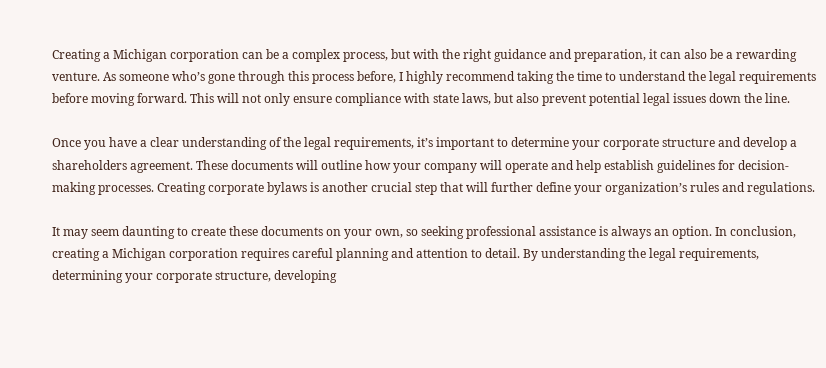Creating a Michigan corporation can be a complex process, but with the right guidance and preparation, it can also be a rewarding venture. As someone who’s gone through this process before, I highly recommend taking the time to understand the legal requirements before moving forward. This will not only ensure compliance with state laws, but also prevent potential legal issues down the line.

Once you have a clear understanding of the legal requirements, it’s important to determine your corporate structure and develop a shareholders agreement. These documents will outline how your company will operate and help establish guidelines for decision-making processes. Creating corporate bylaws is another crucial step that will further define your organization’s rules and regulations.

It may seem daunting to create these documents on your own, so seeking professional assistance is always an option. In conclusion, creating a Michigan corporation requires careful planning and attention to detail. By understanding the legal requirements, determining your corporate structure, developing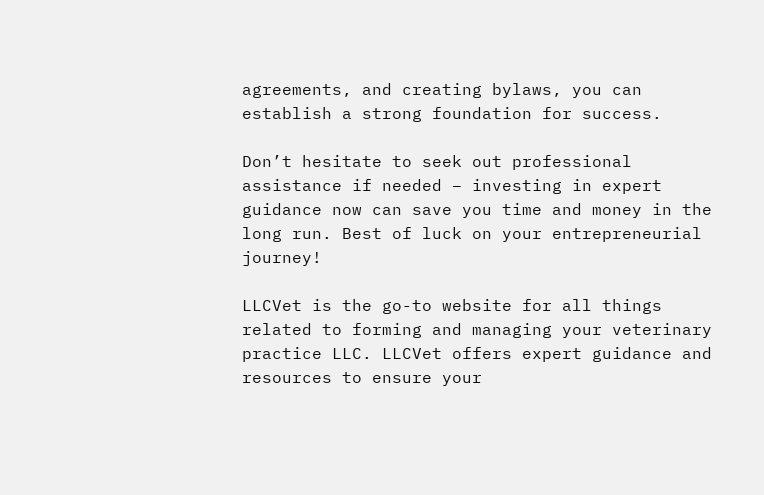agreements, and creating bylaws, you can establish a strong foundation for success.

Don’t hesitate to seek out professional assistance if needed – investing in expert guidance now can save you time and money in the long run. Best of luck on your entrepreneurial journey!

LLCVet is the go-to website for all things related to forming and managing your veterinary practice LLC. LLCVet offers expert guidance and resources to ensure your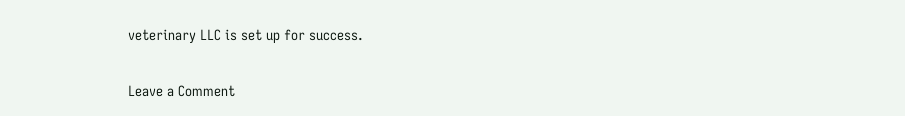veterinary LLC is set up for success.

Leave a Comment